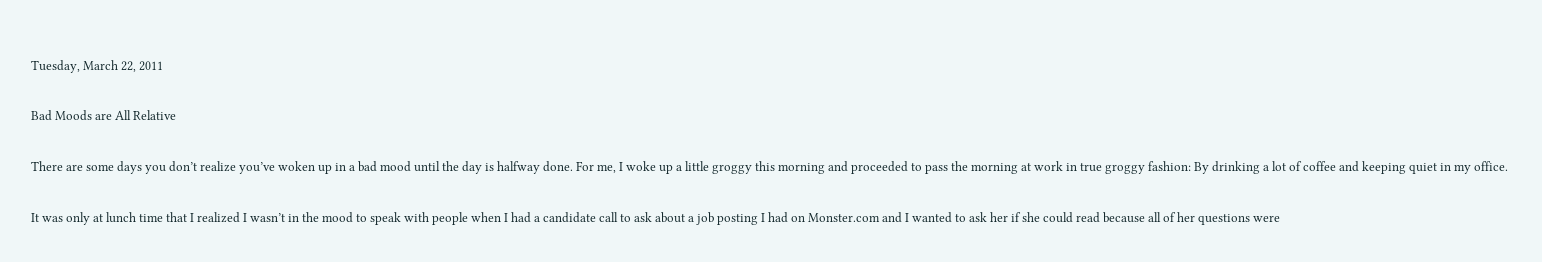Tuesday, March 22, 2011

Bad Moods are All Relative

There are some days you don’t realize you’ve woken up in a bad mood until the day is halfway done. For me, I woke up a little groggy this morning and proceeded to pass the morning at work in true groggy fashion: By drinking a lot of coffee and keeping quiet in my office.

It was only at lunch time that I realized I wasn’t in the mood to speak with people when I had a candidate call to ask about a job posting I had on Monster.com and I wanted to ask her if she could read because all of her questions were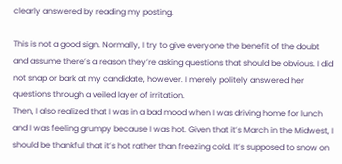clearly answered by reading my posting.

This is not a good sign. Normally, I try to give everyone the benefit of the doubt and assume there’s a reason they’re asking questions that should be obvious. I did not snap or bark at my candidate, however. I merely politely answered her questions through a veiled layer of irritation.
Then, I also realized that I was in a bad mood when I was driving home for lunch and I was feeling grumpy because I was hot. Given that it’s March in the Midwest, I should be thankful that it’s hot rather than freezing cold. It’s supposed to snow on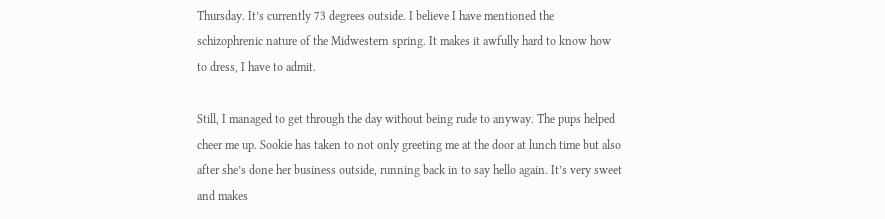Thursday. It’s currently 73 degrees outside. I believe I have mentioned the schizophrenic nature of the Midwestern spring. It makes it awfully hard to know how to dress, I have to admit.

Still, I managed to get through the day without being rude to anyway. The pups helped cheer me up. Sookie has taken to not only greeting me at the door at lunch time but also after she’s done her business outside, running back in to say hello again. It’s very sweet and makes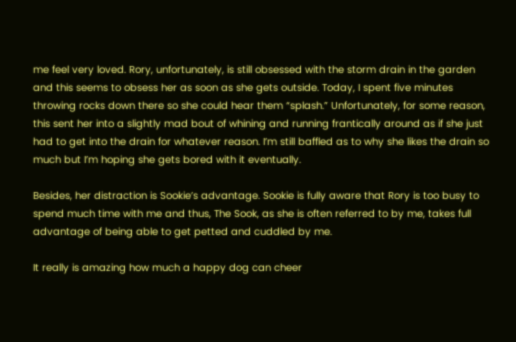me feel very loved. Rory, unfortunately, is still obsessed with the storm drain in the garden and this seems to obsess her as soon as she gets outside. Today, I spent five minutes throwing rocks down there so she could hear them “splash.” Unfortunately, for some reason, this sent her into a slightly mad bout of whining and running frantically around as if she just had to get into the drain for whatever reason. I’m still baffled as to why she likes the drain so much but I’m hoping she gets bored with it eventually.

Besides, her distraction is Sookie’s advantage. Sookie is fully aware that Rory is too busy to spend much time with me and thus, The Sook, as she is often referred to by me, takes full advantage of being able to get petted and cuddled by me.

It really is amazing how much a happy dog can cheer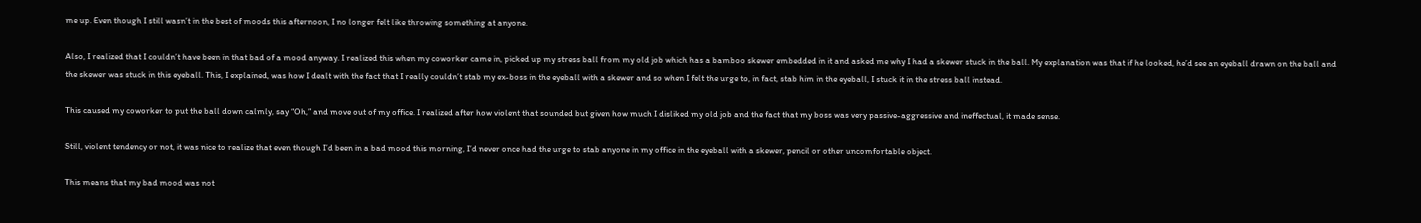me up. Even though I still wasn’t in the best of moods this afternoon, I no longer felt like throwing something at anyone.

Also, I realized that I couldn’t have been in that bad of a mood anyway. I realized this when my coworker came in, picked up my stress ball from my old job which has a bamboo skewer embedded in it and asked me why I had a skewer stuck in the ball. My explanation was that if he looked, he’d see an eyeball drawn on the ball and the skewer was stuck in this eyeball. This, I explained, was how I dealt with the fact that I really couldn’t stab my ex-boss in the eyeball with a skewer and so when I felt the urge to, in fact, stab him in the eyeball, I stuck it in the stress ball instead.

This caused my coworker to put the ball down calmly, say “Oh,” and move out of my office. I realized after how violent that sounded but given how much I disliked my old job and the fact that my boss was very passive-aggressive and ineffectual, it made sense.

Still, violent tendency or not, it was nice to realize that even though I’d been in a bad mood this morning, I’d never once had the urge to stab anyone in my office in the eyeball with a skewer, pencil or other uncomfortable object.

This means that my bad mood was not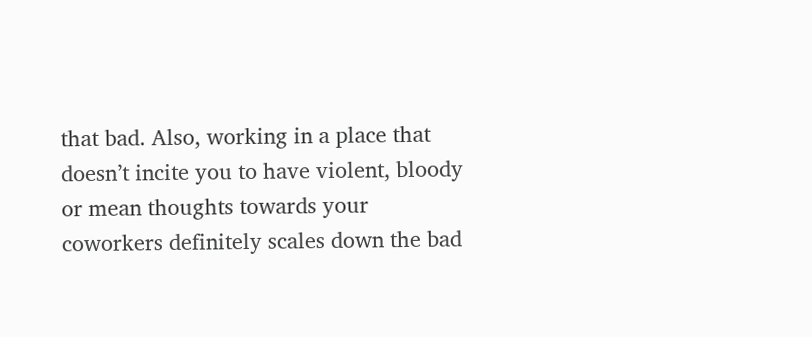that bad. Also, working in a place that doesn’t incite you to have violent, bloody or mean thoughts towards your coworkers definitely scales down the bad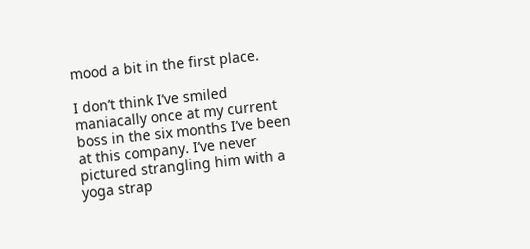mood a bit in the first place.

I don’t think I’ve smiled maniacally once at my current boss in the six months I’ve been at this company. I’ve never pictured strangling him with a yoga strap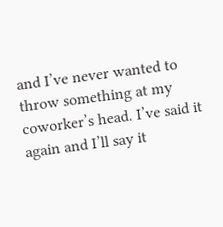and I’ve never wanted to throw something at my coworker’s head. I’ve said it again and I’ll say it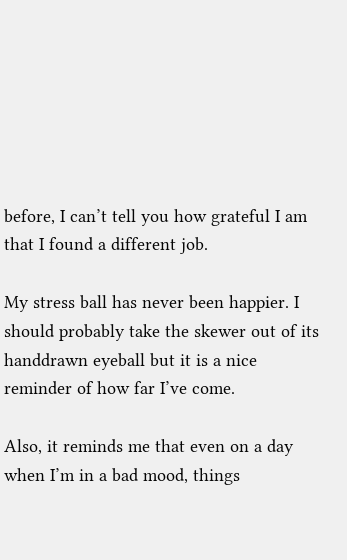before, I can’t tell you how grateful I am that I found a different job.

My stress ball has never been happier. I should probably take the skewer out of its handdrawn eyeball but it is a nice reminder of how far I’ve come.

Also, it reminds me that even on a day when I’m in a bad mood, things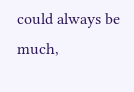could always be much,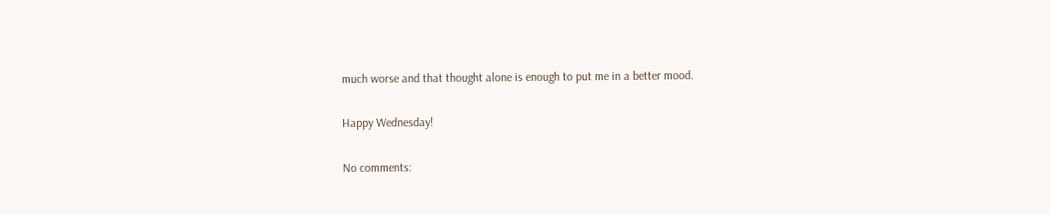much worse and that thought alone is enough to put me in a better mood.

Happy Wednesday!

No comments: